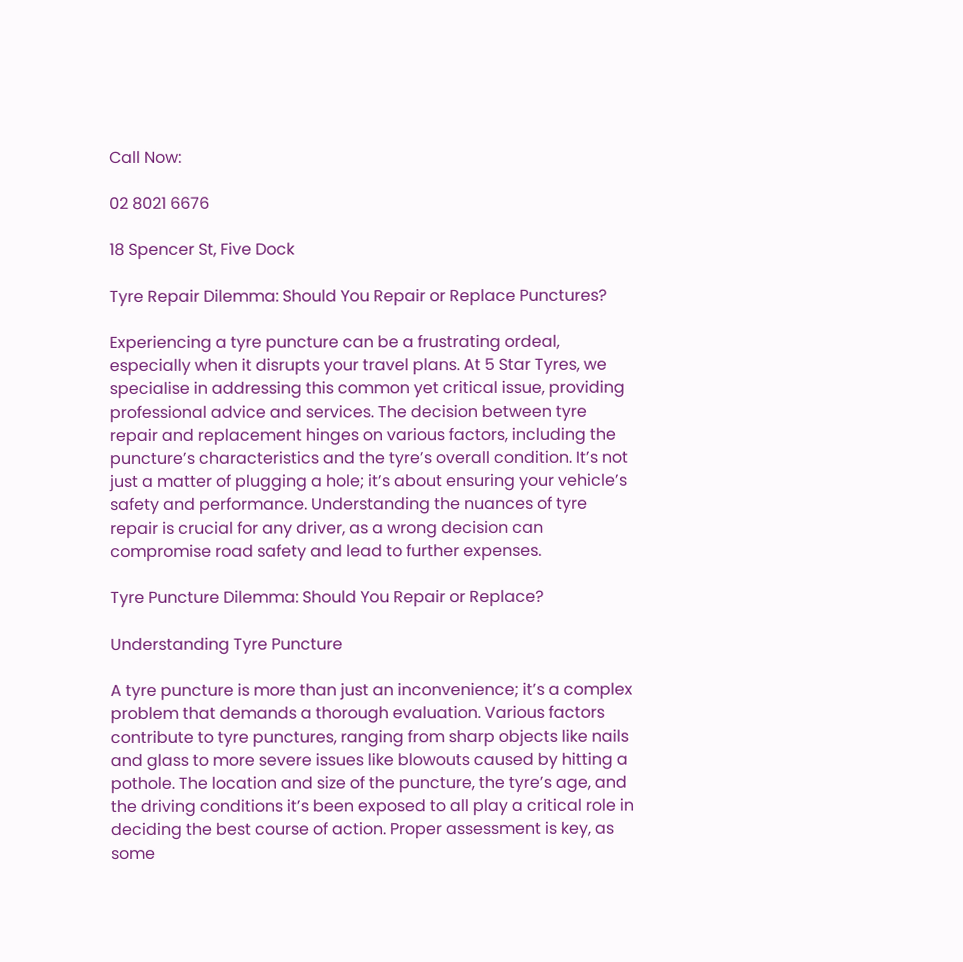Call Now:

02 8021 6676

18 Spencer St, Five Dock

Tyre Repair Dilemma: Should You Repair or Replace Punctures?

Experiencing a tyre puncture can be a frustrating ordeal, especially when it disrupts your travel plans. At 5 Star Tyres, we specialise in addressing this common yet critical issue, providing professional advice and services. The decision between tyre repair and replacement hinges on various factors, including the puncture’s characteristics and the tyre’s overall condition. It’s not just a matter of plugging a hole; it’s about ensuring your vehicle’s safety and performance. Understanding the nuances of tyre repair is crucial for any driver, as a wrong decision can compromise road safety and lead to further expenses.

Tyre Puncture Dilemma: Should You Repair or Replace?

Understanding Tyre Puncture

A tyre puncture is more than just an inconvenience; it’s a complex problem that demands a thorough evaluation. Various factors contribute to tyre punctures, ranging from sharp objects like nails and glass to more severe issues like blowouts caused by hitting a pothole. The location and size of the puncture, the tyre’s age, and the driving conditions it’s been exposed to all play a critical role in deciding the best course of action. Proper assessment is key, as some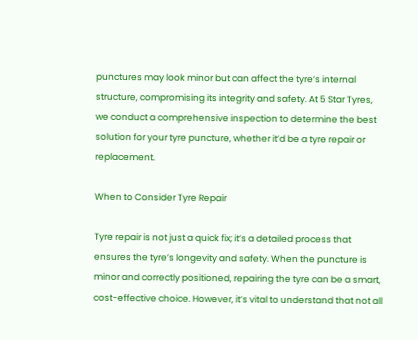punctures may look minor but can affect the tyre’s internal structure, compromising its integrity and safety. At 5 Star Tyres, we conduct a comprehensive inspection to determine the best solution for your tyre puncture, whether it’d be a tyre repair or replacement.

When to Consider Tyre Repair

Tyre repair is not just a quick fix; it’s a detailed process that ensures the tyre’s longevity and safety. When the puncture is minor and correctly positioned, repairing the tyre can be a smart, cost-effective choice. However, it’s vital to understand that not all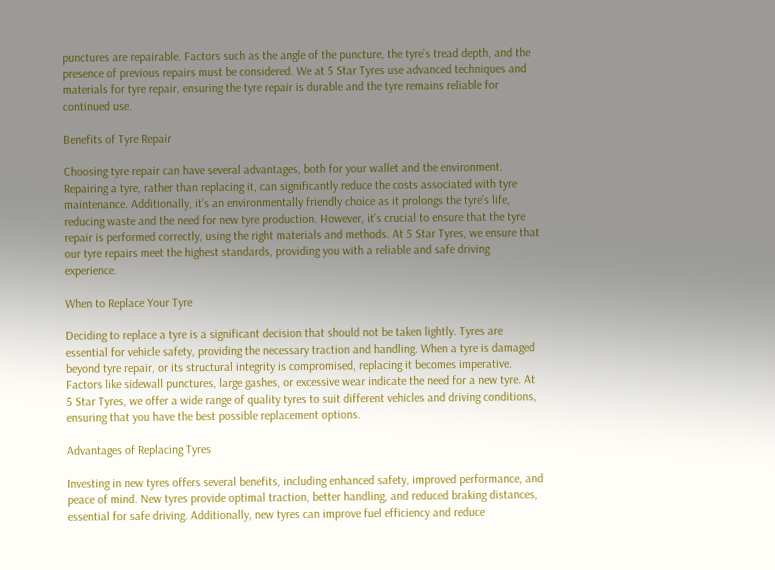punctures are repairable. Factors such as the angle of the puncture, the tyre’s tread depth, and the presence of previous repairs must be considered. We at 5 Star Tyres use advanced techniques and materials for tyre repair, ensuring the tyre repair is durable and the tyre remains reliable for continued use.

Benefits of Tyre Repair

Choosing tyre repair can have several advantages, both for your wallet and the environment. Repairing a tyre, rather than replacing it, can significantly reduce the costs associated with tyre maintenance. Additionally, it’s an environmentally friendly choice as it prolongs the tyre’s life, reducing waste and the need for new tyre production. However, it’s crucial to ensure that the tyre repair is performed correctly, using the right materials and methods. At 5 Star Tyres, we ensure that our tyre repairs meet the highest standards, providing you with a reliable and safe driving experience.

When to Replace Your Tyre

Deciding to replace a tyre is a significant decision that should not be taken lightly. Tyres are essential for vehicle safety, providing the necessary traction and handling. When a tyre is damaged beyond tyre repair, or its structural integrity is compromised, replacing it becomes imperative. Factors like sidewall punctures, large gashes, or excessive wear indicate the need for a new tyre. At 5 Star Tyres, we offer a wide range of quality tyres to suit different vehicles and driving conditions, ensuring that you have the best possible replacement options.

Advantages of Replacing Tyres

Investing in new tyres offers several benefits, including enhanced safety, improved performance, and peace of mind. New tyres provide optimal traction, better handling, and reduced braking distances, essential for safe driving. Additionally, new tyres can improve fuel efficiency and reduce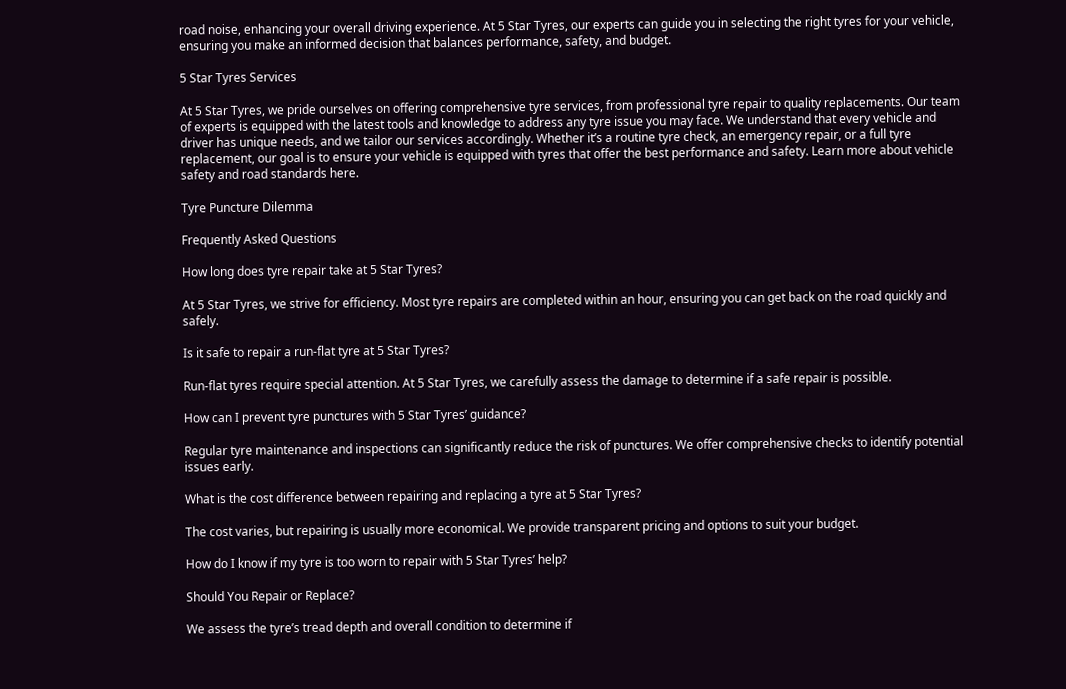road noise, enhancing your overall driving experience. At 5 Star Tyres, our experts can guide you in selecting the right tyres for your vehicle, ensuring you make an informed decision that balances performance, safety, and budget.

5 Star Tyres Services

At 5 Star Tyres, we pride ourselves on offering comprehensive tyre services, from professional tyre repair to quality replacements. Our team of experts is equipped with the latest tools and knowledge to address any tyre issue you may face. We understand that every vehicle and driver has unique needs, and we tailor our services accordingly. Whether it’s a routine tyre check, an emergency repair, or a full tyre replacement, our goal is to ensure your vehicle is equipped with tyres that offer the best performance and safety. Learn more about vehicle safety and road standards here.

Tyre Puncture Dilemma

Frequently Asked Questions

How long does tyre repair take at 5 Star Tyres?

At 5 Star Tyres, we strive for efficiency. Most tyre repairs are completed within an hour, ensuring you can get back on the road quickly and safely.

Is it safe to repair a run-flat tyre at 5 Star Tyres?

Run-flat tyres require special attention. At 5 Star Tyres, we carefully assess the damage to determine if a safe repair is possible.

How can I prevent tyre punctures with 5 Star Tyres’ guidance?

Regular tyre maintenance and inspections can significantly reduce the risk of punctures. We offer comprehensive checks to identify potential issues early.

What is the cost difference between repairing and replacing a tyre at 5 Star Tyres?

The cost varies, but repairing is usually more economical. We provide transparent pricing and options to suit your budget.

How do I know if my tyre is too worn to repair with 5 Star Tyres’ help?

Should You Repair or Replace?

We assess the tyre’s tread depth and overall condition to determine if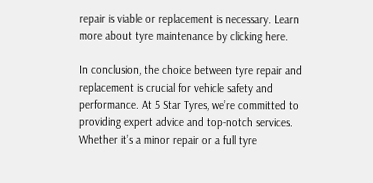repair is viable or replacement is necessary. Learn more about tyre maintenance by clicking here.

In conclusion, the choice between tyre repair and replacement is crucial for vehicle safety and performance. At 5 Star Tyres, we’re committed to providing expert advice and top-notch services. Whether it’s a minor repair or a full tyre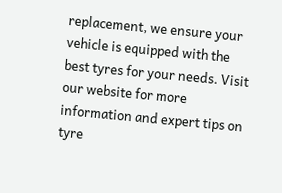replacement, we ensure your vehicle is equipped with the best tyres for your needs. Visit our website for more information and expert tips on tyre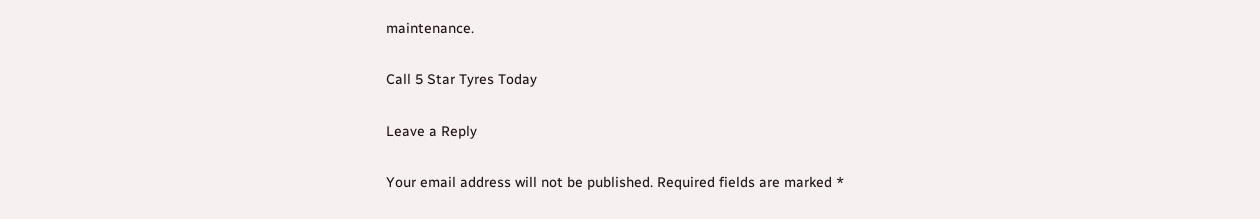maintenance.

Call 5 Star Tyres Today

Leave a Reply

Your email address will not be published. Required fields are marked *